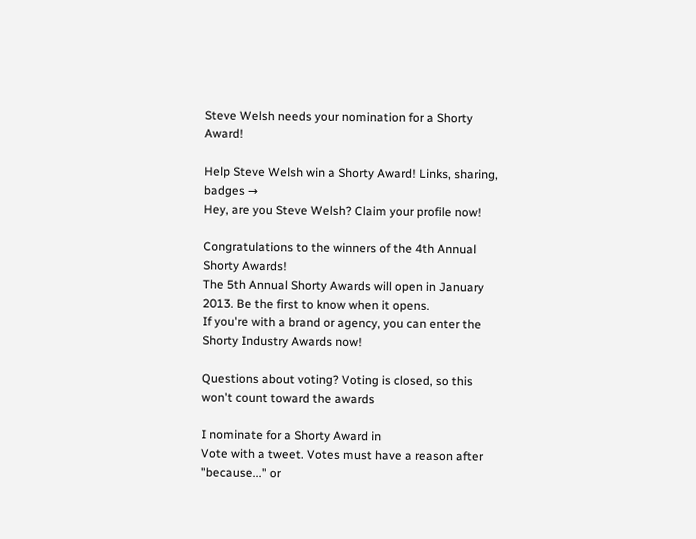Steve Welsh needs your nomination for a Shorty Award!

Help Steve Welsh win a Shorty Award! Links, sharing, badges →
Hey, are you Steve Welsh? Claim your profile now!

Congratulations to the winners of the 4th Annual Shorty Awards!
The 5th Annual Shorty Awards will open in January 2013. Be the first to know when it opens.
If you're with a brand or agency, you can enter the Shorty Industry Awards now!

Questions about voting? Voting is closed, so this won't count toward the awards

I nominate for a Shorty Award in
Vote with a tweet. Votes must have a reason after "because..." or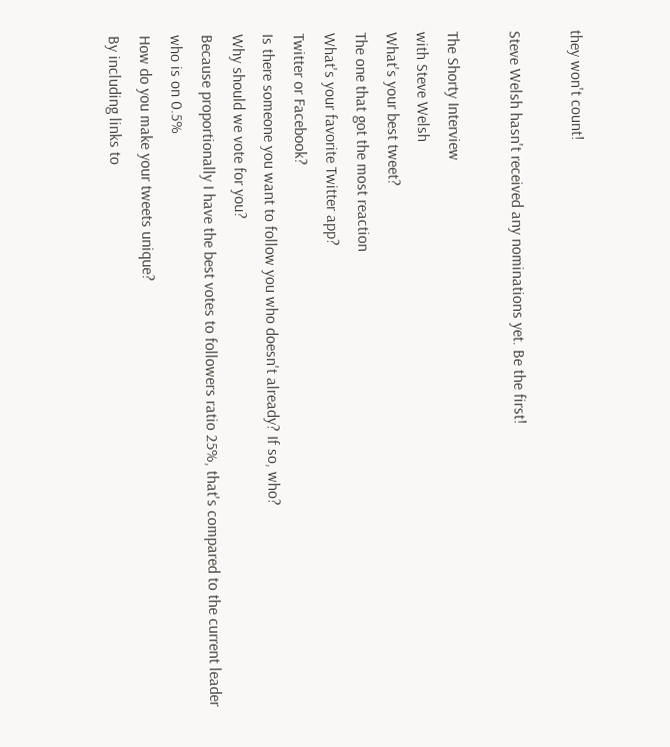they won't count!

Steve Welsh hasn't received any nominations yet. Be the first!

The Shorty Interview
with Steve Welsh
What's your best tweet?
The one that got the most reaction
What's your favorite Twitter app?
Twitter or Facebook?
Is there someone you want to follow you who doesn't already? If so, who?
Why should we vote for you?
Because proportionally I have the best votes to followers ratio 25%, that's compared to the current leader who is on 0.5%
How do you make your tweets unique?
By including links to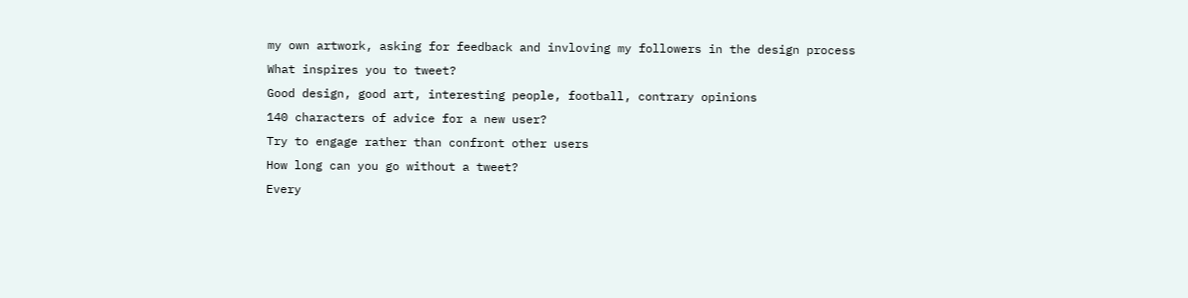my own artwork, asking for feedback and invloving my followers in the design process
What inspires you to tweet?
Good design, good art, interesting people, football, contrary opinions
140 characters of advice for a new user?
Try to engage rather than confront other users
How long can you go without a tweet?
Every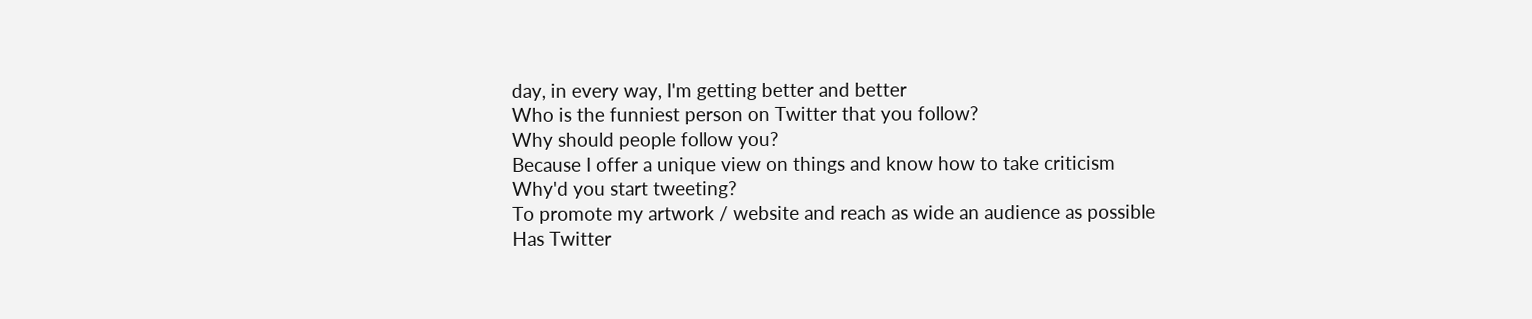day, in every way, I'm getting better and better
Who is the funniest person on Twitter that you follow?
Why should people follow you?
Because I offer a unique view on things and know how to take criticism
Why'd you start tweeting?
To promote my artwork / website and reach as wide an audience as possible
Has Twitter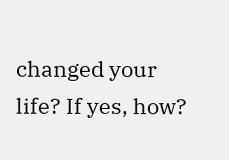changed your life? If yes, how?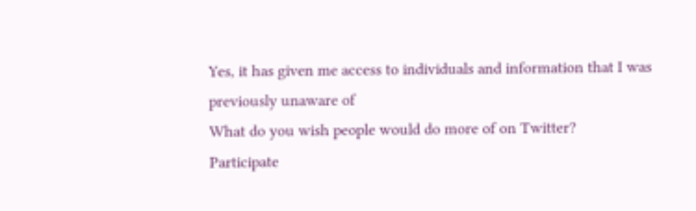Yes, it has given me access to individuals and information that I was previously unaware of
What do you wish people would do more of on Twitter?
Participate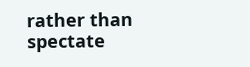rather than spectate